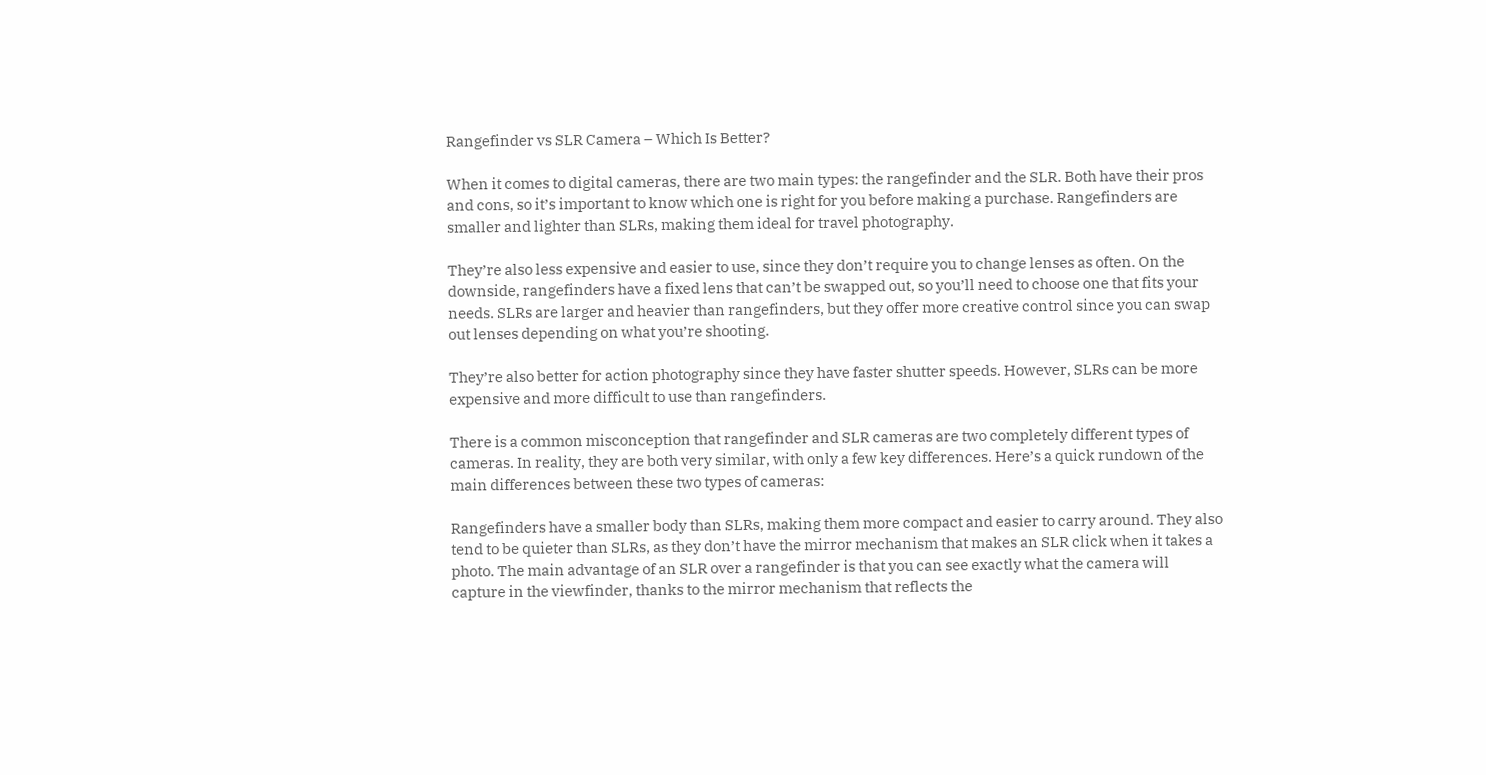Rangefinder vs SLR Camera – Which Is Better?

When it comes to digital cameras, there are two main types: the rangefinder and the SLR. Both have their pros and cons, so it’s important to know which one is right for you before making a purchase. Rangefinders are smaller and lighter than SLRs, making them ideal for travel photography.

They’re also less expensive and easier to use, since they don’t require you to change lenses as often. On the downside, rangefinders have a fixed lens that can’t be swapped out, so you’ll need to choose one that fits your needs. SLRs are larger and heavier than rangefinders, but they offer more creative control since you can swap out lenses depending on what you’re shooting.

They’re also better for action photography since they have faster shutter speeds. However, SLRs can be more expensive and more difficult to use than rangefinders.

There is a common misconception that rangefinder and SLR cameras are two completely different types of cameras. In reality, they are both very similar, with only a few key differences. Here’s a quick rundown of the main differences between these two types of cameras:

Rangefinders have a smaller body than SLRs, making them more compact and easier to carry around. They also tend to be quieter than SLRs, as they don’t have the mirror mechanism that makes an SLR click when it takes a photo. The main advantage of an SLR over a rangefinder is that you can see exactly what the camera will capture in the viewfinder, thanks to the mirror mechanism that reflects the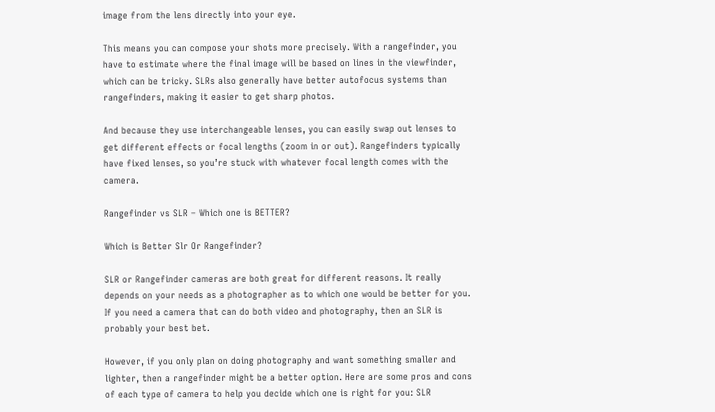image from the lens directly into your eye.

This means you can compose your shots more precisely. With a rangefinder, you have to estimate where the final image will be based on lines in the viewfinder, which can be tricky. SLRs also generally have better autofocus systems than rangefinders, making it easier to get sharp photos.

And because they use interchangeable lenses, you can easily swap out lenses to get different effects or focal lengths (zoom in or out). Rangefinders typically have fixed lenses, so you’re stuck with whatever focal length comes with the camera.

Rangefinder vs SLR – Which one is BETTER?

Which is Better Slr Or Rangefinder?

SLR or Rangefinder cameras are both great for different reasons. It really depends on your needs as a photographer as to which one would be better for you. If you need a camera that can do both video and photography, then an SLR is probably your best bet.

However, if you only plan on doing photography and want something smaller and lighter, then a rangefinder might be a better option. Here are some pros and cons of each type of camera to help you decide which one is right for you: SLR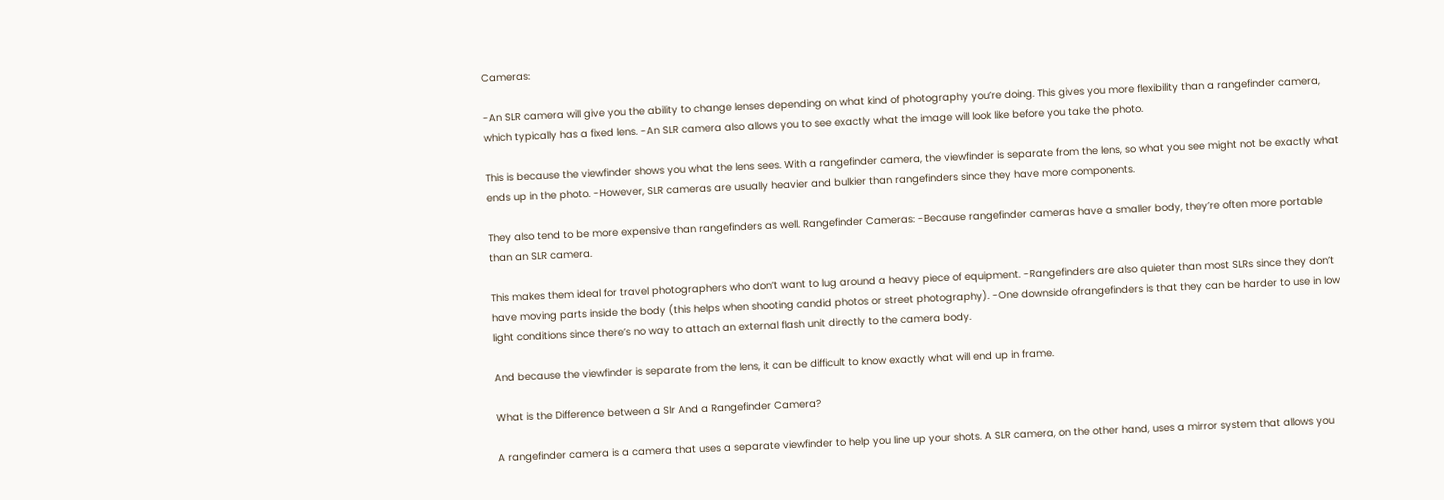Cameras:

-An SLR camera will give you the ability to change lenses depending on what kind of photography you’re doing. This gives you more flexibility than a rangefinder camera, which typically has a fixed lens. -An SLR camera also allows you to see exactly what the image will look like before you take the photo.

This is because the viewfinder shows you what the lens sees. With a rangefinder camera, the viewfinder is separate from the lens, so what you see might not be exactly what ends up in the photo. -However, SLR cameras are usually heavier and bulkier than rangefinders since they have more components.

They also tend to be more expensive than rangefinders as well. Rangefinder Cameras: -Because rangefinder cameras have a smaller body, they’re often more portable than an SLR camera.

This makes them ideal for travel photographers who don’t want to lug around a heavy piece of equipment. -Rangefinders are also quieter than most SLRs since they don’t have moving parts inside the body (this helps when shooting candid photos or street photography). -One downside ofrangefinders is that they can be harder to use in low light conditions since there’s no way to attach an external flash unit directly to the camera body.

And because the viewfinder is separate from the lens, it can be difficult to know exactly what will end up in frame.

What is the Difference between a Slr And a Rangefinder Camera?

A rangefinder camera is a camera that uses a separate viewfinder to help you line up your shots. A SLR camera, on the other hand, uses a mirror system that allows you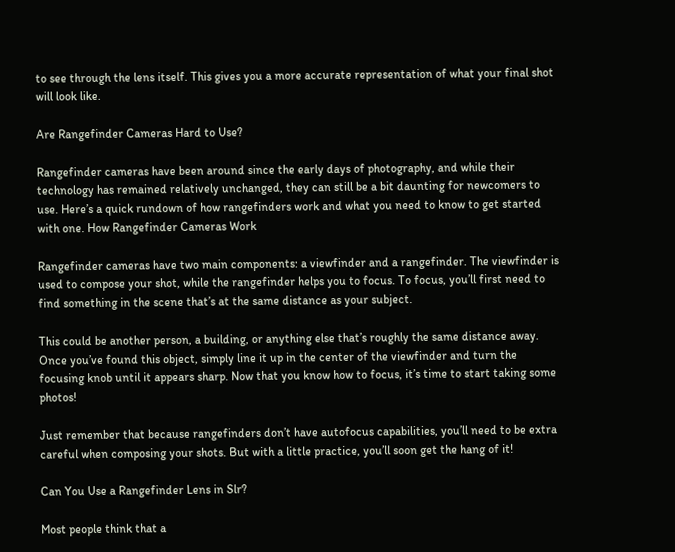to see through the lens itself. This gives you a more accurate representation of what your final shot will look like.

Are Rangefinder Cameras Hard to Use?

Rangefinder cameras have been around since the early days of photography, and while their technology has remained relatively unchanged, they can still be a bit daunting for newcomers to use. Here’s a quick rundown of how rangefinders work and what you need to know to get started with one. How Rangefinder Cameras Work

Rangefinder cameras have two main components: a viewfinder and a rangefinder. The viewfinder is used to compose your shot, while the rangefinder helps you to focus. To focus, you’ll first need to find something in the scene that’s at the same distance as your subject.

This could be another person, a building, or anything else that’s roughly the same distance away. Once you’ve found this object, simply line it up in the center of the viewfinder and turn the focusing knob until it appears sharp. Now that you know how to focus, it’s time to start taking some photos!

Just remember that because rangefinders don’t have autofocus capabilities, you’ll need to be extra careful when composing your shots. But with a little practice, you’ll soon get the hang of it!

Can You Use a Rangefinder Lens in Slr?

Most people think that a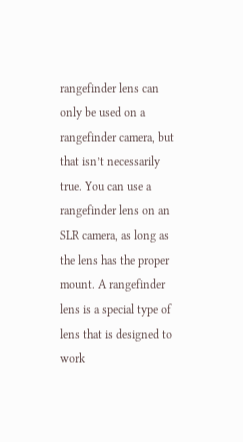rangefinder lens can only be used on a rangefinder camera, but that isn’t necessarily true. You can use a rangefinder lens on an SLR camera, as long as the lens has the proper mount. A rangefinder lens is a special type of lens that is designed to work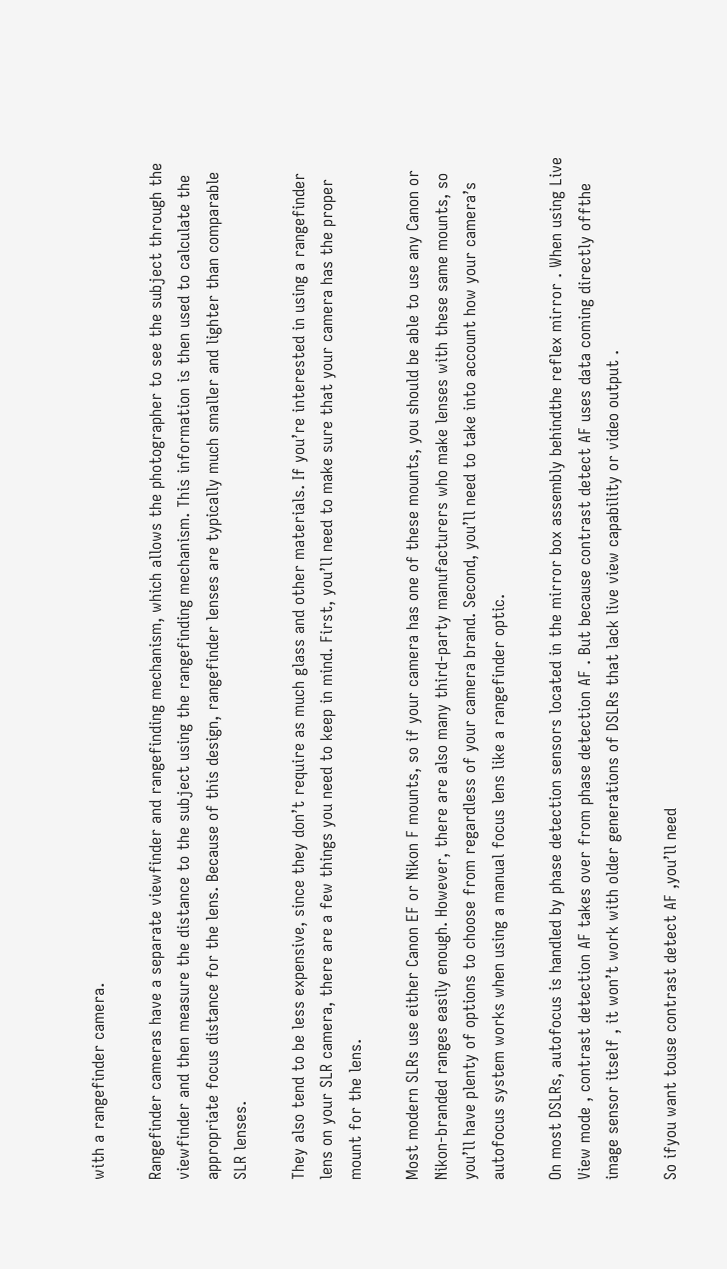with a rangefinder camera.

Rangefinder cameras have a separate viewfinder and rangefinding mechanism, which allows the photographer to see the subject through the viewfinder and then measure the distance to the subject using the rangefinding mechanism. This information is then used to calculate the appropriate focus distance for the lens. Because of this design, rangefinder lenses are typically much smaller and lighter than comparable SLR lenses.

They also tend to be less expensive, since they don’t require as much glass and other materials. If you’re interested in using a rangefinder lens on your SLR camera, there are a few things you need to keep in mind. First, you’ll need to make sure that your camera has the proper mount for the lens.

Most modern SLRs use either Canon EF or Nikon F mounts, so if your camera has one of these mounts, you should be able to use any Canon or Nikon-branded ranges easily enough. However, there are also many third-party manufacturers who make lenses with these same mounts, so you’ll have plenty of options to choose from regardless of your camera brand. Second, you’ll need to take into account how your camera’s autofocus system works when using a manual focus lens like a rangefinder optic.

On most DSLRs, autofocus is handled by phase detection sensors located in the mirror box assembly behindthe reflex mirror . When using Live View mode , contrast detection AF takes over from phase detection AF . But because contrast detect AF uses data coming directly offthe image sensor itself , it won’t work with older generations of DSLRs that lack live view capability or video output .

So ifyou want touse contrast detect AF ,you’ll need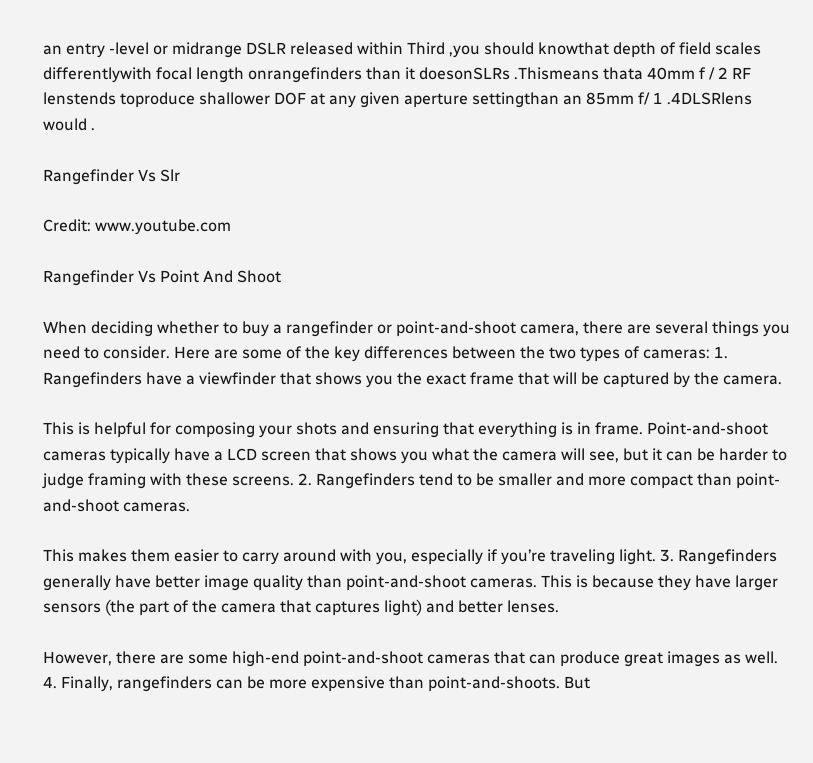an entry -level or midrange DSLR released within Third ,you should knowthat depth of field scales differentlywith focal length onrangefinders than it doesonSLRs .Thismeans thata 40mm f / 2 RF lenstends toproduce shallower DOF at any given aperture settingthan an 85mm f/ 1 .4DLSRlens would .

Rangefinder Vs Slr

Credit: www.youtube.com

Rangefinder Vs Point And Shoot

When deciding whether to buy a rangefinder or point-and-shoot camera, there are several things you need to consider. Here are some of the key differences between the two types of cameras: 1. Rangefinders have a viewfinder that shows you the exact frame that will be captured by the camera.

This is helpful for composing your shots and ensuring that everything is in frame. Point-and-shoot cameras typically have a LCD screen that shows you what the camera will see, but it can be harder to judge framing with these screens. 2. Rangefinders tend to be smaller and more compact than point-and-shoot cameras.

This makes them easier to carry around with you, especially if you’re traveling light. 3. Rangefinders generally have better image quality than point-and-shoot cameras. This is because they have larger sensors (the part of the camera that captures light) and better lenses.

However, there are some high-end point-and-shoot cameras that can produce great images as well. 4. Finally, rangefinders can be more expensive than point-and-shoots. But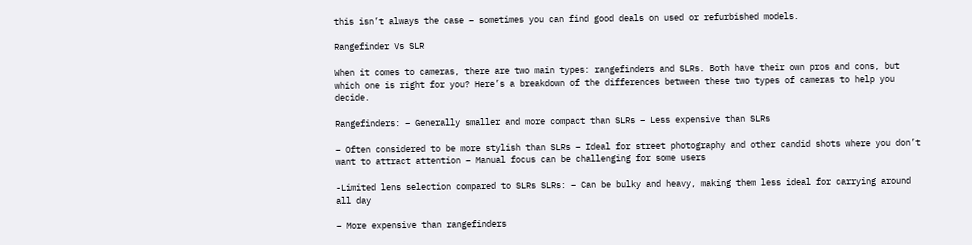this isn’t always the case – sometimes you can find good deals on used or refurbished models.

Rangefinder Vs SLR

When it comes to cameras, there are two main types: rangefinders and SLRs. Both have their own pros and cons, but which one is right for you? Here’s a breakdown of the differences between these two types of cameras to help you decide.

Rangefinders: – Generally smaller and more compact than SLRs – Less expensive than SLRs

– Often considered to be more stylish than SLRs – Ideal for street photography and other candid shots where you don’t want to attract attention – Manual focus can be challenging for some users

-Limited lens selection compared to SLRs SLRs: – Can be bulky and heavy, making them less ideal for carrying around all day

– More expensive than rangefinders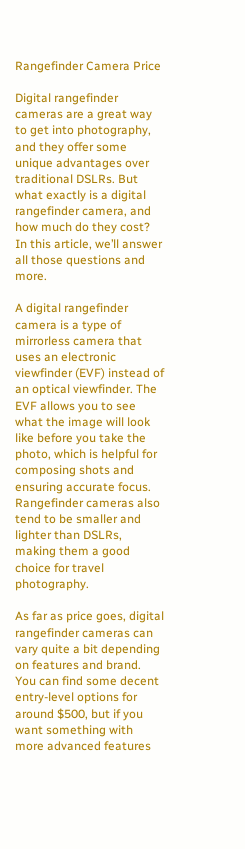Rangefinder Camera Price

Digital rangefinder cameras are a great way to get into photography, and they offer some unique advantages over traditional DSLRs. But what exactly is a digital rangefinder camera, and how much do they cost? In this article, we’ll answer all those questions and more.

A digital rangefinder camera is a type of mirrorless camera that uses an electronic viewfinder (EVF) instead of an optical viewfinder. The EVF allows you to see what the image will look like before you take the photo, which is helpful for composing shots and ensuring accurate focus. Rangefinder cameras also tend to be smaller and lighter than DSLRs, making them a good choice for travel photography.

As far as price goes, digital rangefinder cameras can vary quite a bit depending on features and brand. You can find some decent entry-level options for around $500, but if you want something with more advanced features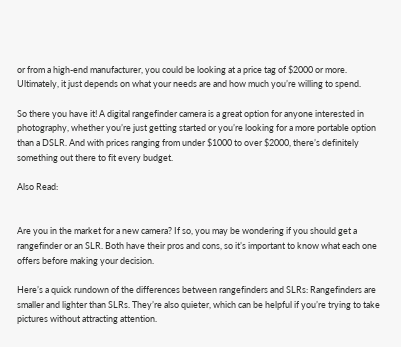or from a high-end manufacturer, you could be looking at a price tag of $2000 or more. Ultimately, it just depends on what your needs are and how much you’re willing to spend.

So there you have it! A digital rangefinder camera is a great option for anyone interested in photography, whether you’re just getting started or you’re looking for a more portable option than a DSLR. And with prices ranging from under $1000 to over $2000, there’s definitely something out there to fit every budget.

Also Read:


Are you in the market for a new camera? If so, you may be wondering if you should get a rangefinder or an SLR. Both have their pros and cons, so it’s important to know what each one offers before making your decision.

Here’s a quick rundown of the differences between rangefinders and SLRs: Rangefinders are smaller and lighter than SLRs. They’re also quieter, which can be helpful if you’re trying to take pictures without attracting attention.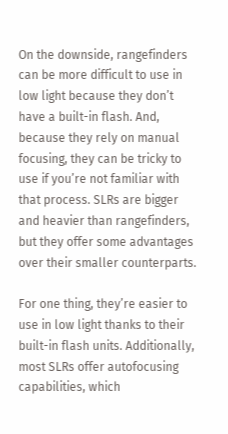On the downside, rangefinders can be more difficult to use in low light because they don’t have a built-in flash. And, because they rely on manual focusing, they can be tricky to use if you’re not familiar with that process. SLRs are bigger and heavier than rangefinders, but they offer some advantages over their smaller counterparts.

For one thing, they’re easier to use in low light thanks to their built-in flash units. Additionally, most SLRs offer autofocusing capabilities, which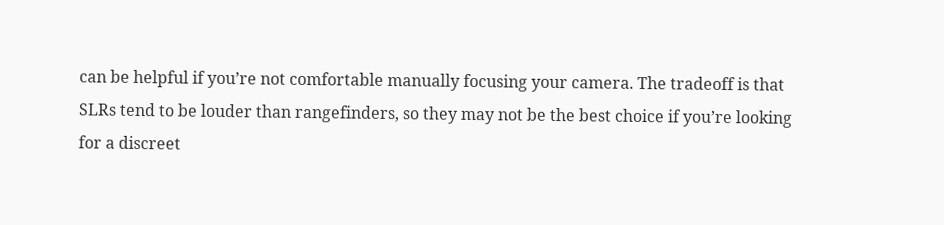can be helpful if you’re not comfortable manually focusing your camera. The tradeoff is that SLRs tend to be louder than rangefinders, so they may not be the best choice if you’re looking for a discreet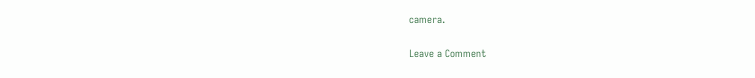camera.

Leave a Comment